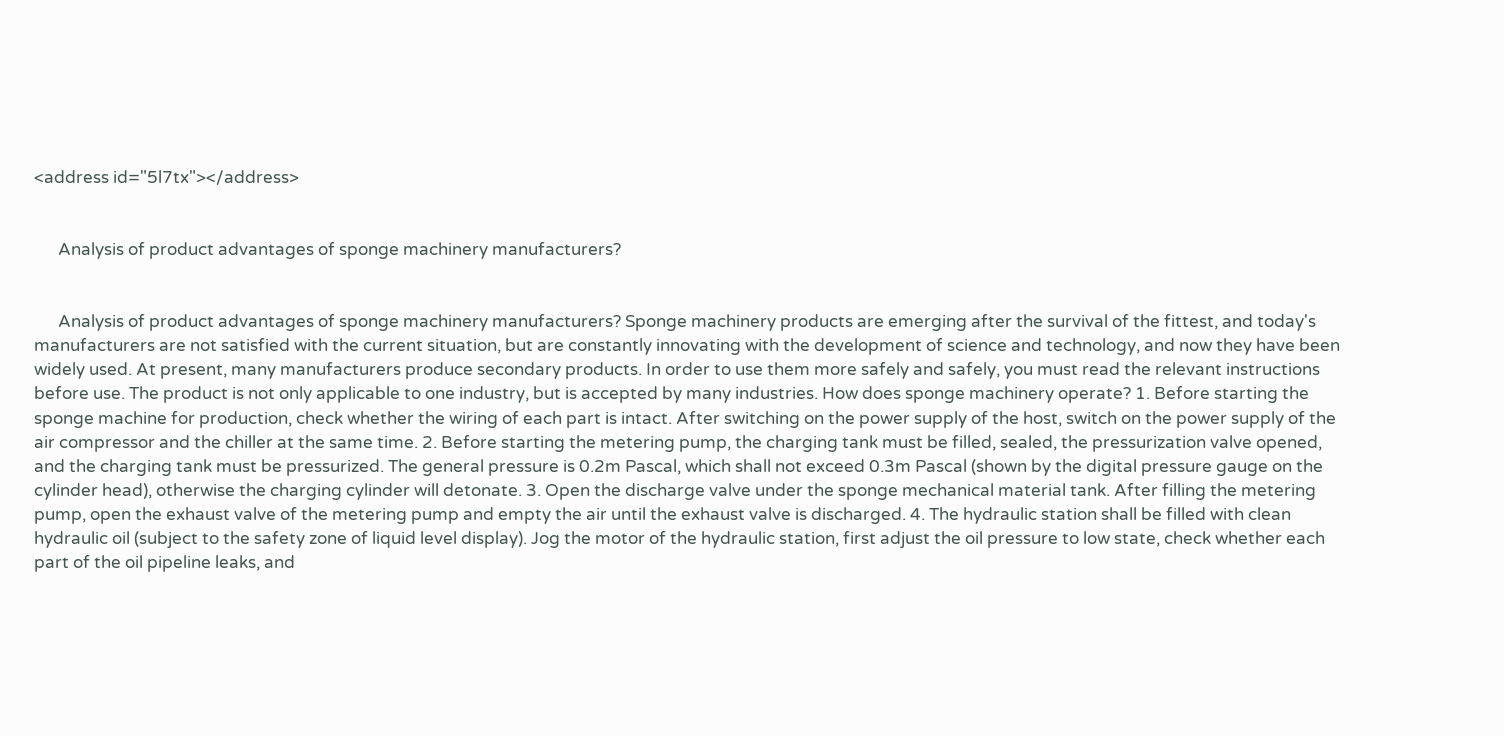<address id="5l7tx"></address>


      Analysis of product advantages of sponge machinery manufacturers?


      Analysis of product advantages of sponge machinery manufacturers? Sponge machinery products are emerging after the survival of the fittest, and today's manufacturers are not satisfied with the current situation, but are constantly innovating with the development of science and technology, and now they have been widely used. At present, many manufacturers produce secondary products. In order to use them more safely and safely, you must read the relevant instructions before use. The product is not only applicable to one industry, but is accepted by many industries. How does sponge machinery operate? 1. Before starting the sponge machine for production, check whether the wiring of each part is intact. After switching on the power supply of the host, switch on the power supply of the air compressor and the chiller at the same time. 2. Before starting the metering pump, the charging tank must be filled, sealed, the pressurization valve opened, and the charging tank must be pressurized. The general pressure is 0.2m Pascal, which shall not exceed 0.3m Pascal (shown by the digital pressure gauge on the cylinder head), otherwise the charging cylinder will detonate. 3. Open the discharge valve under the sponge mechanical material tank. After filling the metering pump, open the exhaust valve of the metering pump and empty the air until the exhaust valve is discharged. 4. The hydraulic station shall be filled with clean hydraulic oil (subject to the safety zone of liquid level display). Jog the motor of the hydraulic station, first adjust the oil pressure to low state, check whether each part of the oil pipeline leaks, and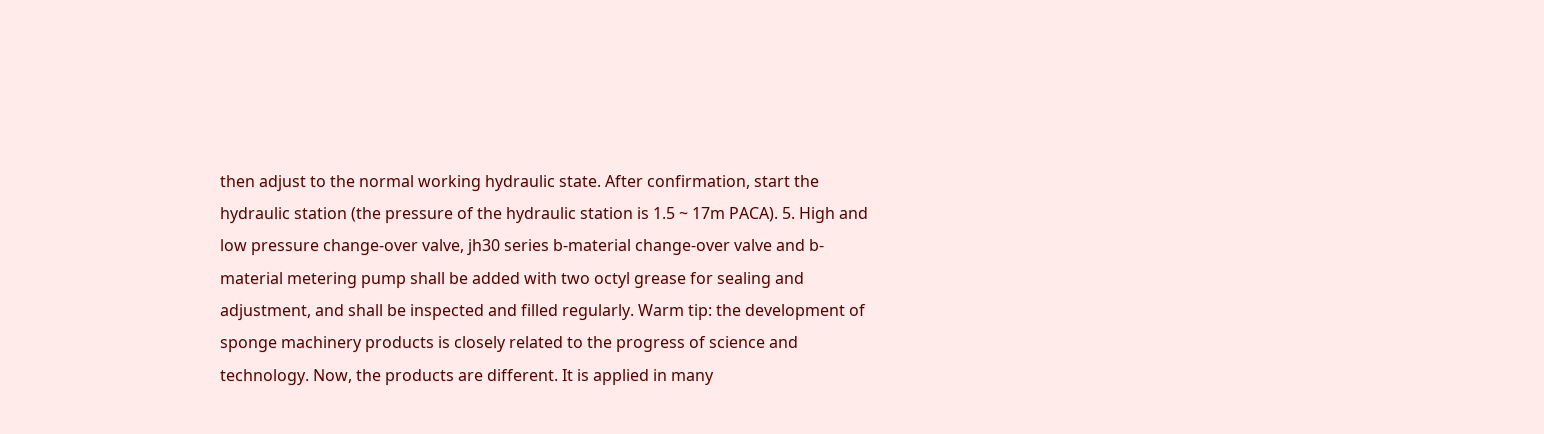then adjust to the normal working hydraulic state. After confirmation, start the hydraulic station (the pressure of the hydraulic station is 1.5 ~ 17m PACA). 5. High and low pressure change-over valve, jh30 series b-material change-over valve and b-material metering pump shall be added with two octyl grease for sealing and adjustment, and shall be inspected and filled regularly. Warm tip: the development of sponge machinery products is closely related to the progress of science and technology. Now, the products are different. It is applied in many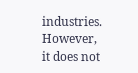industries. However, it does not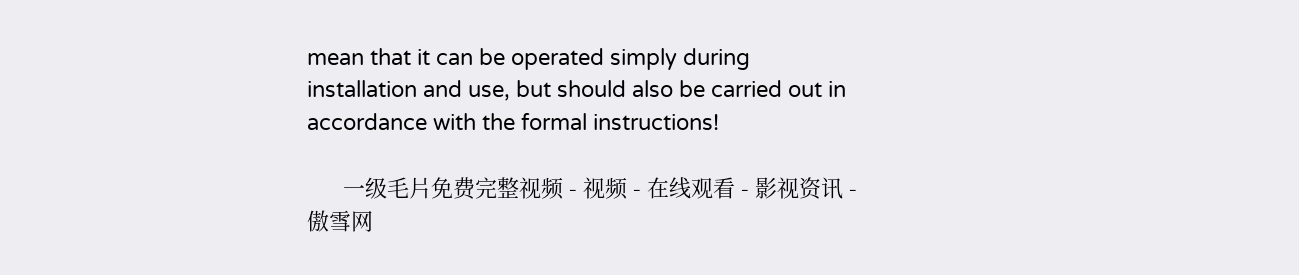mean that it can be operated simply during installation and use, but should also be carried out in accordance with the formal instructions!

      一级毛片免费完整视频 - 视频 - 在线观看 - 影视资讯 - 傲雪网